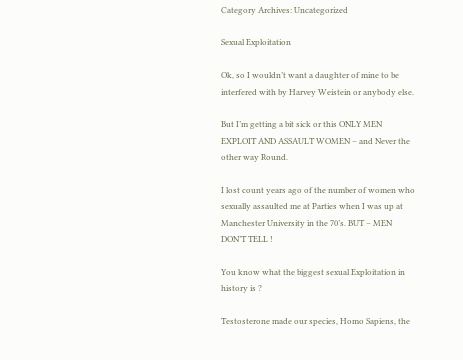Category Archives: Uncategorized

Sexual Exploitation

Ok, so I wouldn’t want a daughter of mine to be interfered with by Harvey Weistein or anybody else.

But I’m getting a bit sick or this ONLY MEN EXPLOIT AND ASSAULT WOMEN – and Never the other way Round.

I lost count years ago of the number of women who sexually assaulted me at Parties when I was up at Manchester University in the 70’s. BUT – MEN DON’T TELL !

You know what the biggest sexual Exploitation in history is ?

Testosterone made our species, Homo Sapiens, the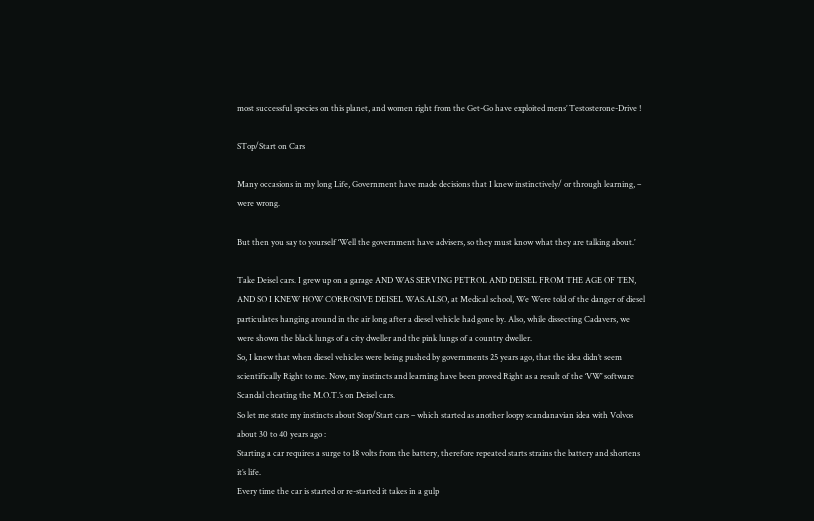most successful species on this planet, and women right from the Get-Go have exploited mens’ Testosterone-Drive !

STop/Start on Cars

Many occasions in my long Life, Government have made decisions that I knew instinctively/ or through learning, – were wrong.

But then you say to yourself ‘Well the government have advisers, so they must know what they are talking about.’

Take Deisel cars. I grew up on a garage AND WAS SERVING PETROL AND DEISEL FROM THE AGE OF TEN, AND SO I KNEW HOW CORROSIVE DEISEL WAS.ALSO, at Medical school, We Were told of the danger of diesel particulates hanging around in the air long after a diesel vehicle had gone by. Also, while dissecting Cadavers, we were shown the black lungs of a city dweller and the pink lungs of a country dweller.
So, I knew that when diesel vehicles were being pushed by governments 25 years ago, that the idea didn’t seem scientifically Right to me. Now, my instincts and learning have been proved Right as a result of the ‘VW’ software Scandal cheating the M.O.T.’s on Deisel cars.
So let me state my instincts about Stop/Start cars – which started as another loopy scandanavian idea with Volvos about 30 to 40 years ago :
Starting a car requires a surge to 18 volts from the battery, therefore repeated starts strains the battery and shortens it’s life.
Every time the car is started or re-started it takes in a gulp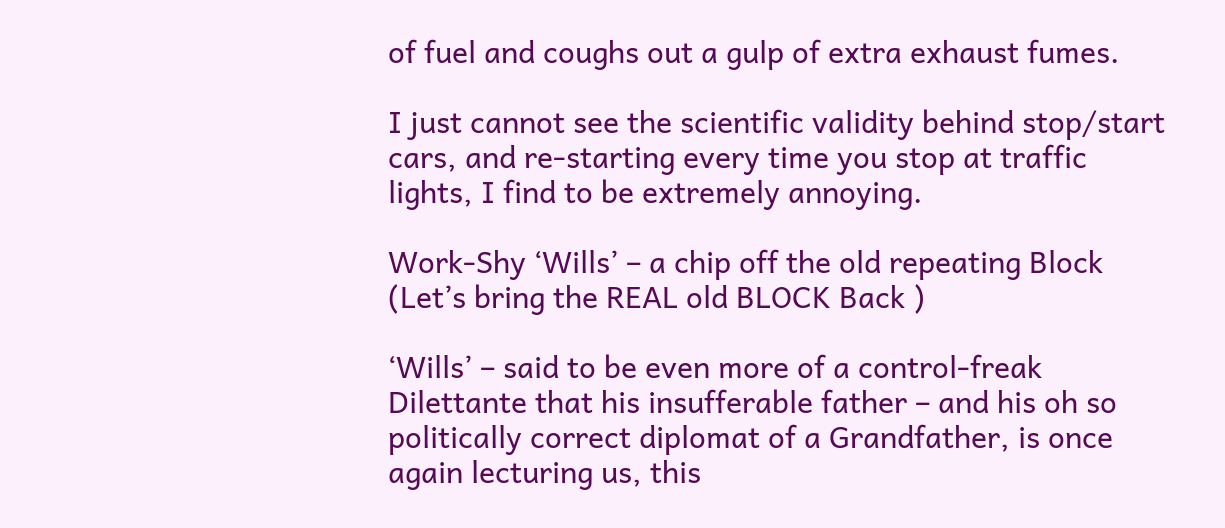of fuel and coughs out a gulp of extra exhaust fumes.

I just cannot see the scientific validity behind stop/start cars, and re-starting every time you stop at traffic lights, I find to be extremely annoying.

Work-Shy ‘Wills’ – a chip off the old repeating Block (Let’s bring the REAL old BLOCK Back )

‘Wills’ – said to be even more of a control-freak Dilettante that his insufferable father – and his oh so politically correct diplomat of a Grandfather, is once again lecturing us, this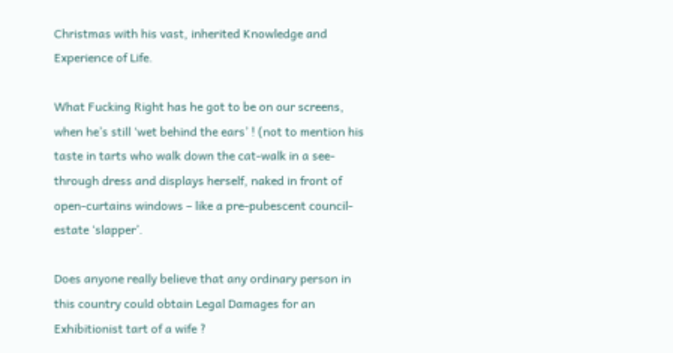Christmas with his vast, inherited Knowledge and Experience of Life.

What Fucking Right has he got to be on our screens, when he’s still ‘wet behind the ears’ ! (not to mention his taste in tarts who walk down the cat-walk in a see-through dress and displays herself, naked in front of open-curtains windows – like a pre-pubescent council-estate ‘slapper’.

Does anyone really believe that any ordinary person in this country could obtain Legal Damages for an Exhibitionist tart of a wife ?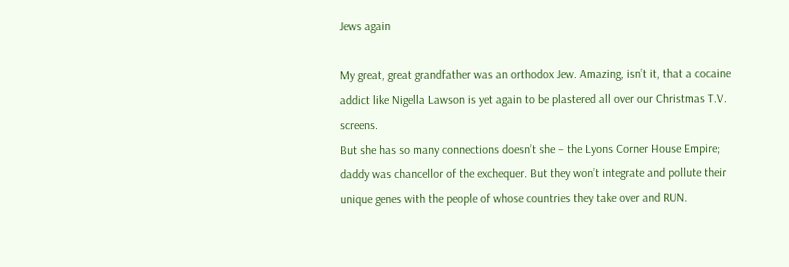Jews again

My great, great grandfather was an orthodox Jew. Amazing, isn’t it, that a cocaine addict like Nigella Lawson is yet again to be plastered all over our Christmas T.V. screens.
But she has so many connections doesn’t she – the Lyons Corner House Empire; daddy was chancellor of the exchequer. But they won’t integrate and pollute their unique genes with the people of whose countries they take over and RUN.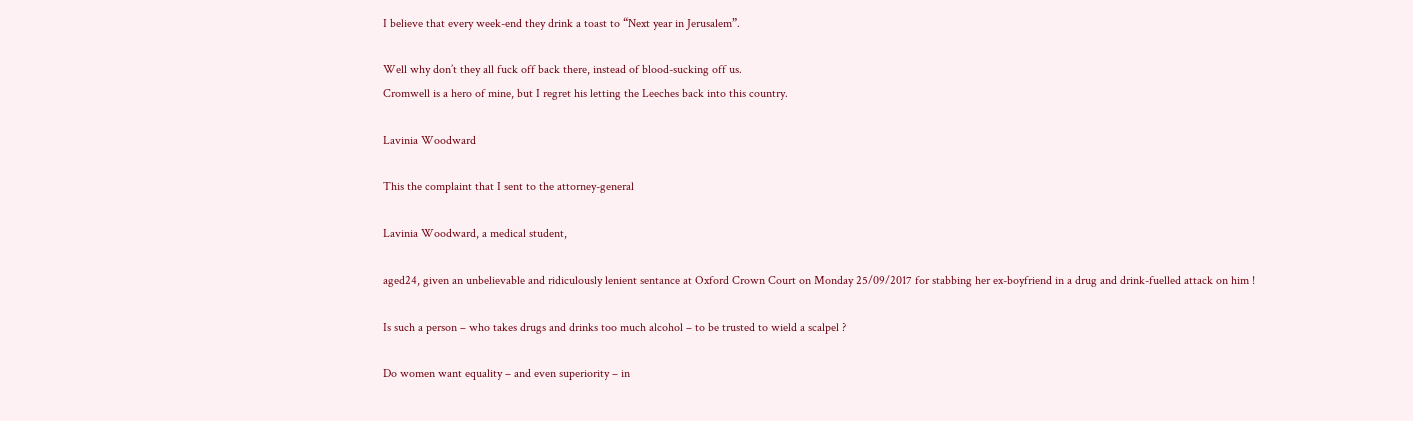I believe that every week-end they drink a toast to “Next year in Jerusalem”.

Well why don’t they all fuck off back there, instead of blood-sucking off us.
Cromwell is a hero of mine, but I regret his letting the Leeches back into this country.

Lavinia Woodward

This the complaint that I sent to the attorney-general

Lavinia Woodward, a medical student,

aged24, given an unbelievable and ridiculously lenient sentance at Oxford Crown Court on Monday 25/09/2017 for stabbing her ex-boyfriend in a drug and drink-fuelled attack on him !

Is such a person – who takes drugs and drinks too much alcohol – to be trusted to wield a scalpel ?

Do women want equality – and even superiority – in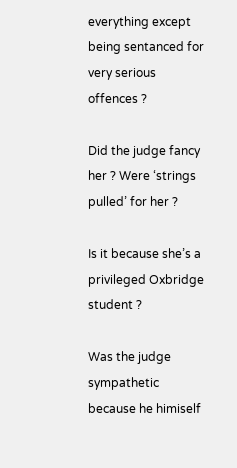everything except being sentanced for very serious offences ?

Did the judge fancy her ? Were ‘strings pulled’ for her ?

Is it because she’s a privileged Oxbridge student ?

Was the judge sympathetic because he himiself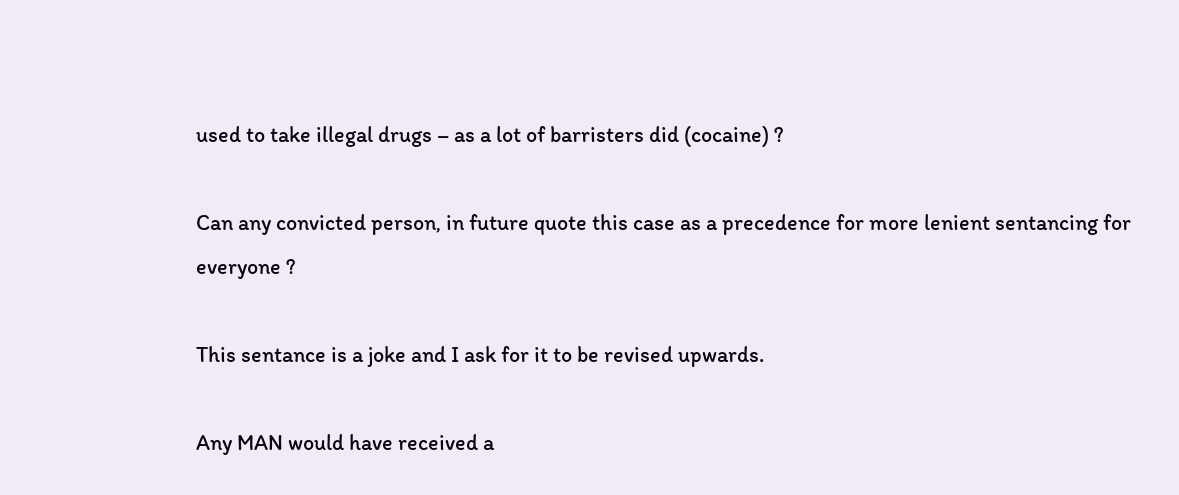used to take illegal drugs – as a lot of barristers did (cocaine) ?

Can any convicted person, in future quote this case as a precedence for more lenient sentancing for everyone ?

This sentance is a joke and I ask for it to be revised upwards.

Any MAN would have received a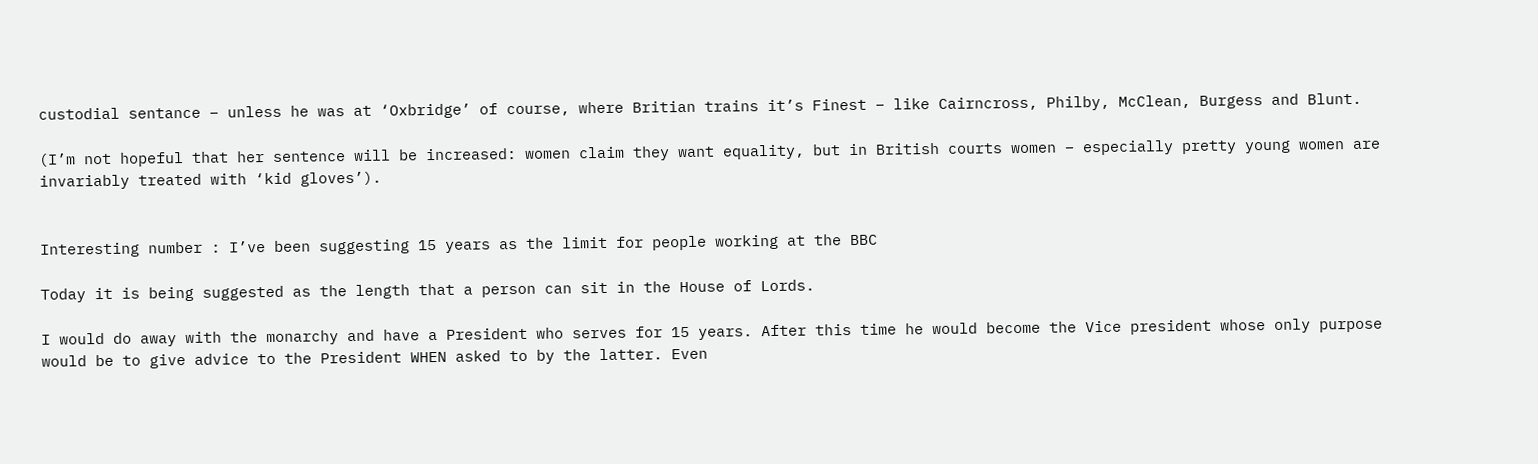custodial sentance – unless he was at ‘Oxbridge’ of course, where Britian trains it’s Finest – like Cairncross, Philby, McClean, Burgess and Blunt.

(I’m not hopeful that her sentence will be increased: women claim they want equality, but in British courts women – especially pretty young women are invariably treated with ‘kid gloves’).


Interesting number : I’ve been suggesting 15 years as the limit for people working at the BBC

Today it is being suggested as the length that a person can sit in the House of Lords.

I would do away with the monarchy and have a President who serves for 15 years. After this time he would become the Vice president whose only purpose would be to give advice to the President WHEN asked to by the latter. Even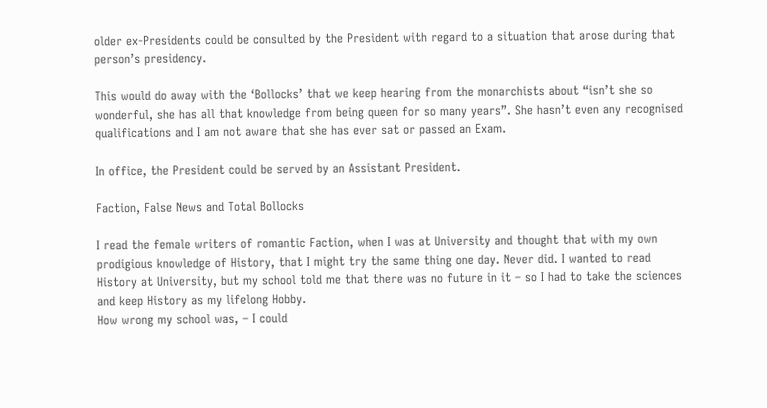older ex-Presidents could be consulted by the President with regard to a situation that arose during that person’s presidency.

This would do away with the ‘Bollocks’ that we keep hearing from the monarchists about “isn’t she so wonderful, she has all that knowledge from being queen for so many years”. She hasn’t even any recognised qualifications and I am not aware that she has ever sat or passed an Exam.

In office, the President could be served by an Assistant President.

Faction, False News and Total Bollocks

I read the female writers of romantic Faction, when I was at University and thought that with my own prodigious knowledge of History, that I might try the same thing one day. Never did. I wanted to read History at University, but my school told me that there was no future in it – so I had to take the sciences and keep History as my lifelong Hobby.
How wrong my school was, – I could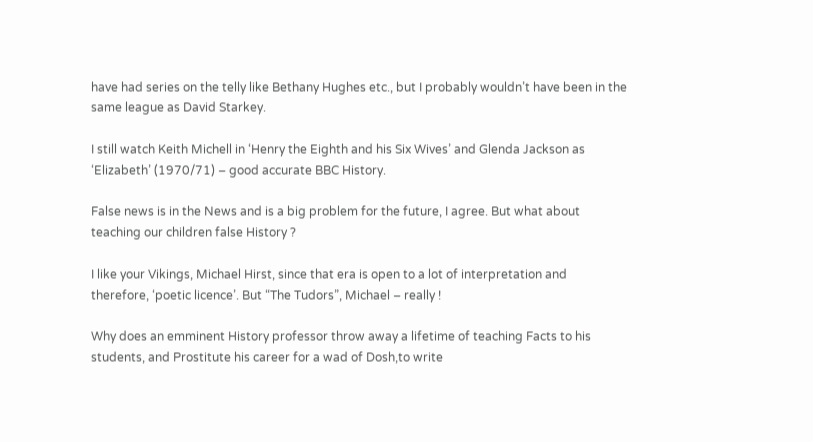have had series on the telly like Bethany Hughes etc., but I probably wouldn’t have been in the same league as David Starkey.

I still watch Keith Michell in ‘Henry the Eighth and his Six Wives’ and Glenda Jackson as ‘Elizabeth’ (1970/71) – good accurate BBC History.

False news is in the News and is a big problem for the future, I agree. But what about teaching our children false History ?

I like your Vikings, Michael Hirst, since that era is open to a lot of interpretation and therefore, ‘poetic licence’. But “The Tudors”, Michael – really !

Why does an emminent History professor throw away a lifetime of teaching Facts to his students, and Prostitute his career for a wad of Dosh,to write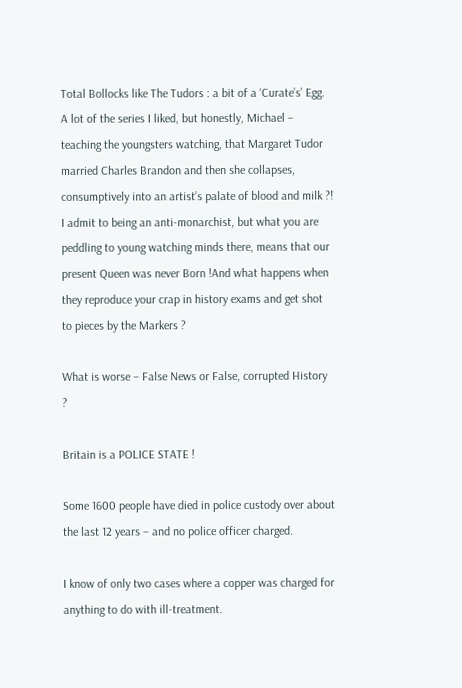Total Bollocks like The Tudors : a bit of a ‘Curate’s’ Egg.
A lot of the series I liked, but honestly, Michael – teaching the youngsters watching, that Margaret Tudor married Charles Brandon and then she collapses, consumptively into an artist’s palate of blood and milk ?!
I admit to being an anti-monarchist, but what you are peddling to young watching minds there, means that our present Queen was never Born !And what happens when they reproduce your crap in history exams and get shot to pieces by the Markers ?

What is worse – False News or False, corrupted History ?

Britain is a POLICE STATE !

Some 1600 people have died in police custody over about the last 12 years – and no police officer charged.

I know of only two cases where a copper was charged for anything to do with ill-treatment.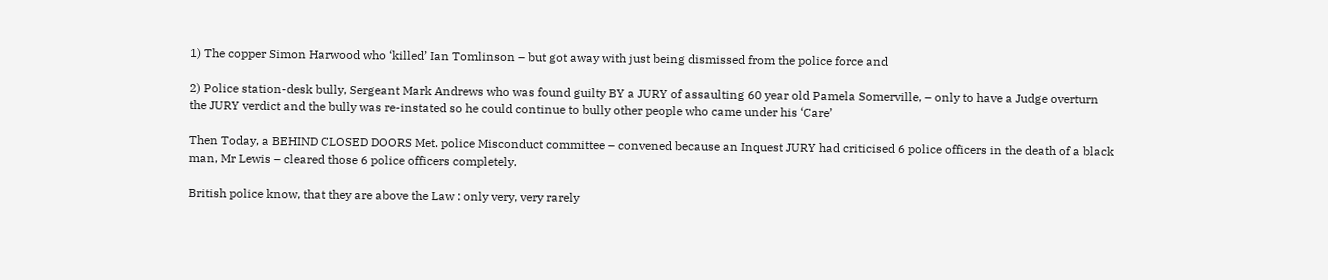1) The copper Simon Harwood who ‘killed’ Ian Tomlinson – but got away with just being dismissed from the police force and

2) Police station-desk bully, Sergeant Mark Andrews who was found guilty BY a JURY of assaulting 60 year old Pamela Somerville, – only to have a Judge overturn the JURY verdict and the bully was re-instated so he could continue to bully other people who came under his ‘Care’

Then Today, a BEHIND CLOSED DOORS Met. police Misconduct committee – convened because an Inquest JURY had criticised 6 police officers in the death of a black man, Mr Lewis – cleared those 6 police officers completely.

British police know, that they are above the Law : only very, very rarely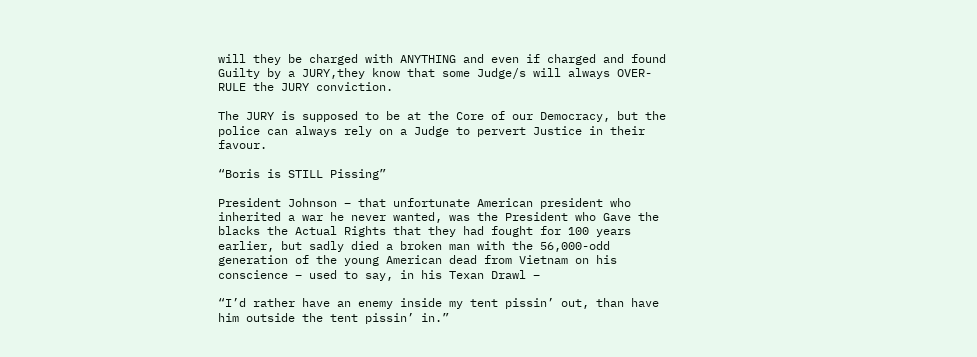will they be charged with ANYTHING and even if charged and found Guilty by a JURY,they know that some Judge/s will always OVER-RULE the JURY conviction.

The JURY is supposed to be at the Core of our Democracy, but the police can always rely on a Judge to pervert Justice in their favour.

“Boris is STILL Pissing”

President Johnson – that unfortunate American president who inherited a war he never wanted, was the President who Gave the blacks the Actual Rights that they had fought for 100 years earlier, but sadly died a broken man with the 56,000-odd generation of the young American dead from Vietnam on his conscience – used to say, in his Texan Drawl –

“I’d rather have an enemy inside my tent pissin’ out, than have him outside the tent pissin’ in.”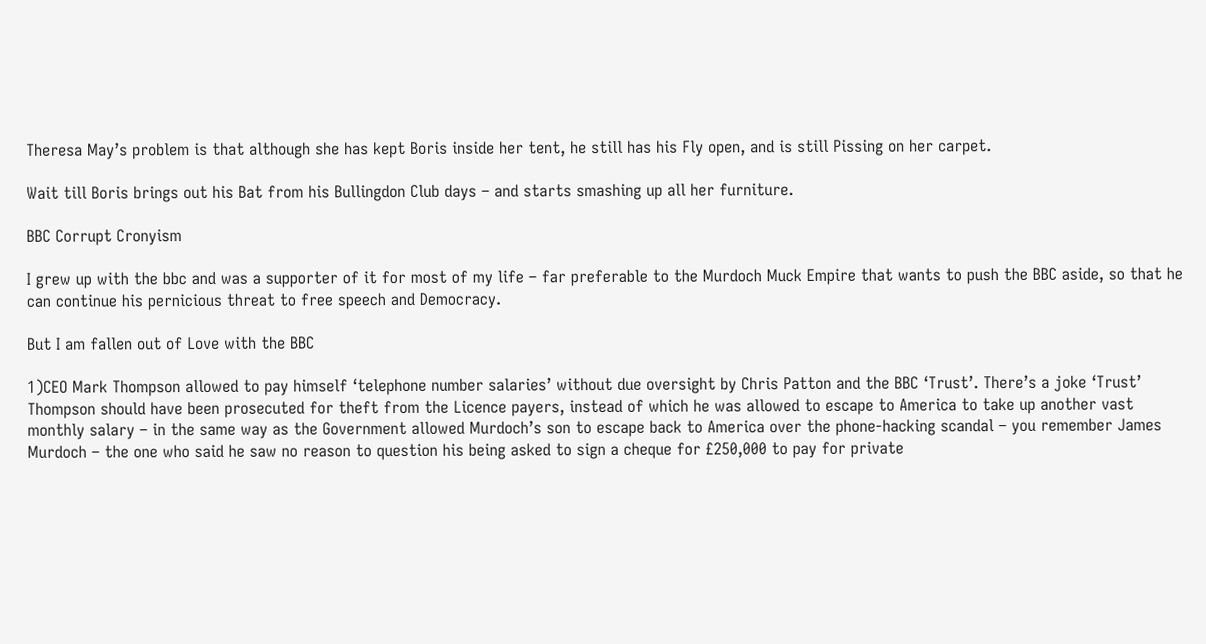Theresa May’s problem is that although she has kept Boris inside her tent, he still has his Fly open, and is still Pissing on her carpet.

Wait till Boris brings out his Bat from his Bullingdon Club days – and starts smashing up all her furniture.

BBC Corrupt Cronyism

I grew up with the bbc and was a supporter of it for most of my life – far preferable to the Murdoch Muck Empire that wants to push the BBC aside, so that he can continue his pernicious threat to free speech and Democracy.

But I am fallen out of Love with the BBC

1)CEO Mark Thompson allowed to pay himself ‘telephone number salaries’ without due oversight by Chris Patton and the BBC ‘Trust’. There’s a joke ‘Trust’
Thompson should have been prosecuted for theft from the Licence payers, instead of which he was allowed to escape to America to take up another vast monthly salary – in the same way as the Government allowed Murdoch’s son to escape back to America over the phone-hacking scandal – you remember James Murdoch – the one who said he saw no reason to question his being asked to sign a cheque for £250,000 to pay for private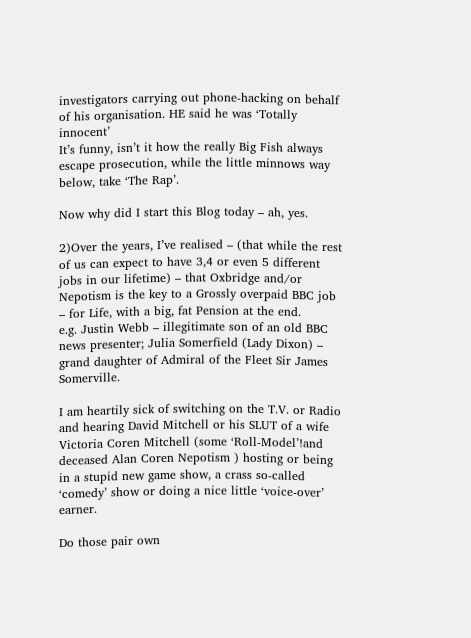investigators carrying out phone-hacking on behalf of his organisation. HE said he was ‘Totally innocent’
It’s funny, isn’t it how the really Big Fish always escape prosecution, while the little minnows way below, take ‘The Rap’.

Now why did I start this Blog today – ah, yes.

2)Over the years, I’ve realised – (that while the rest of us can expect to have 3,4 or even 5 different jobs in our lifetime) – that Oxbridge and/or Nepotism is the key to a Grossly overpaid BBC job – for Life, with a big, fat Pension at the end.
e.g. Justin Webb – illegitimate son of an old BBC news presenter; Julia Somerfield (Lady Dixon) – grand daughter of Admiral of the Fleet Sir James Somerville.

I am heartily sick of switching on the T.V. or Radio and hearing David Mitchell or his SLUT of a wife Victoria Coren Mitchell (some ‘Roll-Model’!and deceased Alan Coren Nepotism ) hosting or being in a stupid new game show, a crass so-called ‘comedy’ show or doing a nice little ‘voice-over’ earner.

Do those pair own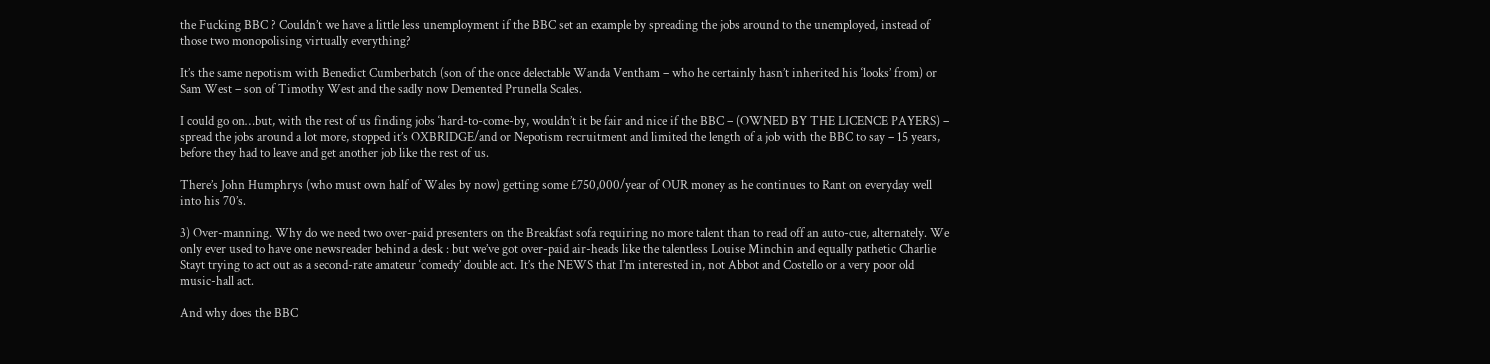the Fucking BBC ? Couldn’t we have a little less unemployment if the BBC set an example by spreading the jobs around to the unemployed, instead of those two monopolising virtually everything?

It’s the same nepotism with Benedict Cumberbatch (son of the once delectable Wanda Ventham – who he certainly hasn’t inherited his ‘looks’ from) or Sam West – son of Timothy West and the sadly now Demented Prunella Scales.

I could go on…but, with the rest of us finding jobs ‘hard-to-come-by, wouldn’t it be fair and nice if the BBC – (OWNED BY THE LICENCE PAYERS) – spread the jobs around a lot more, stopped it’s OXBRIDGE/and or Nepotism recruitment and limited the length of a job with the BBC to say – 15 years, before they had to leave and get another job like the rest of us.

There’s John Humphrys (who must own half of Wales by now) getting some £750,000/year of OUR money as he continues to Rant on everyday well into his 70’s.

3) Over-manning. Why do we need two over-paid presenters on the Breakfast sofa requiring no more talent than to read off an auto-cue, alternately. We only ever used to have one newsreader behind a desk : but we’ve got over-paid air-heads like the talentless Louise Minchin and equally pathetic Charlie Stayt trying to act out as a second-rate amateur ‘comedy’ double act. It’s the NEWS that I’m interested in, not Abbot and Costello or a very poor old music-hall act.

And why does the BBC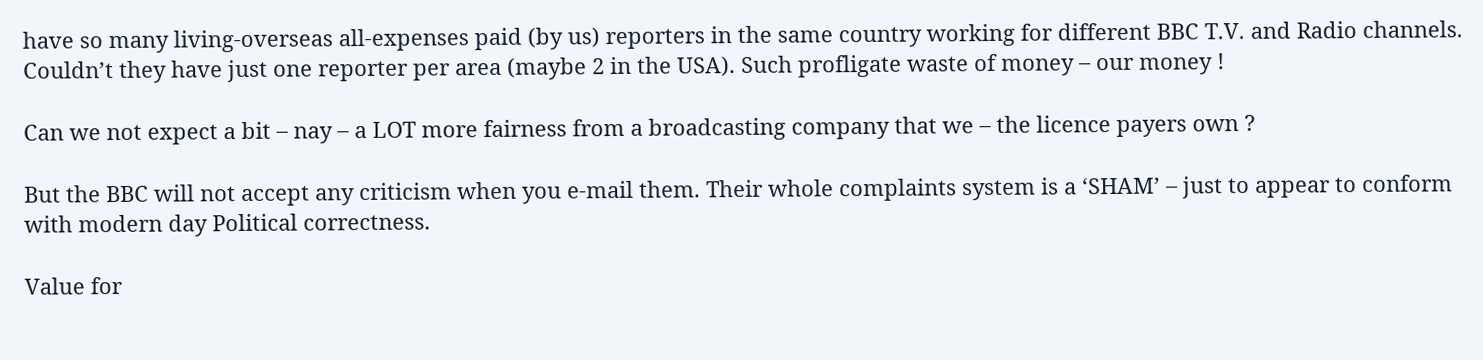have so many living-overseas all-expenses paid (by us) reporters in the same country working for different BBC T.V. and Radio channels. Couldn’t they have just one reporter per area (maybe 2 in the USA). Such profligate waste of money – our money !

Can we not expect a bit – nay – a LOT more fairness from a broadcasting company that we – the licence payers own ?

But the BBC will not accept any criticism when you e-mail them. Their whole complaints system is a ‘SHAM’ – just to appear to conform with modern day Political correctness.

Value for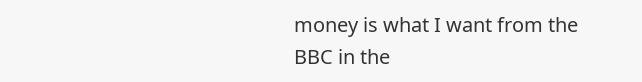money is what I want from the BBC in the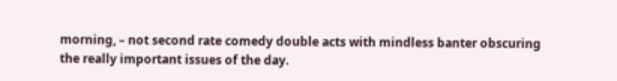morning, – not second rate comedy double acts with mindless banter obscuring the really important issues of the day.